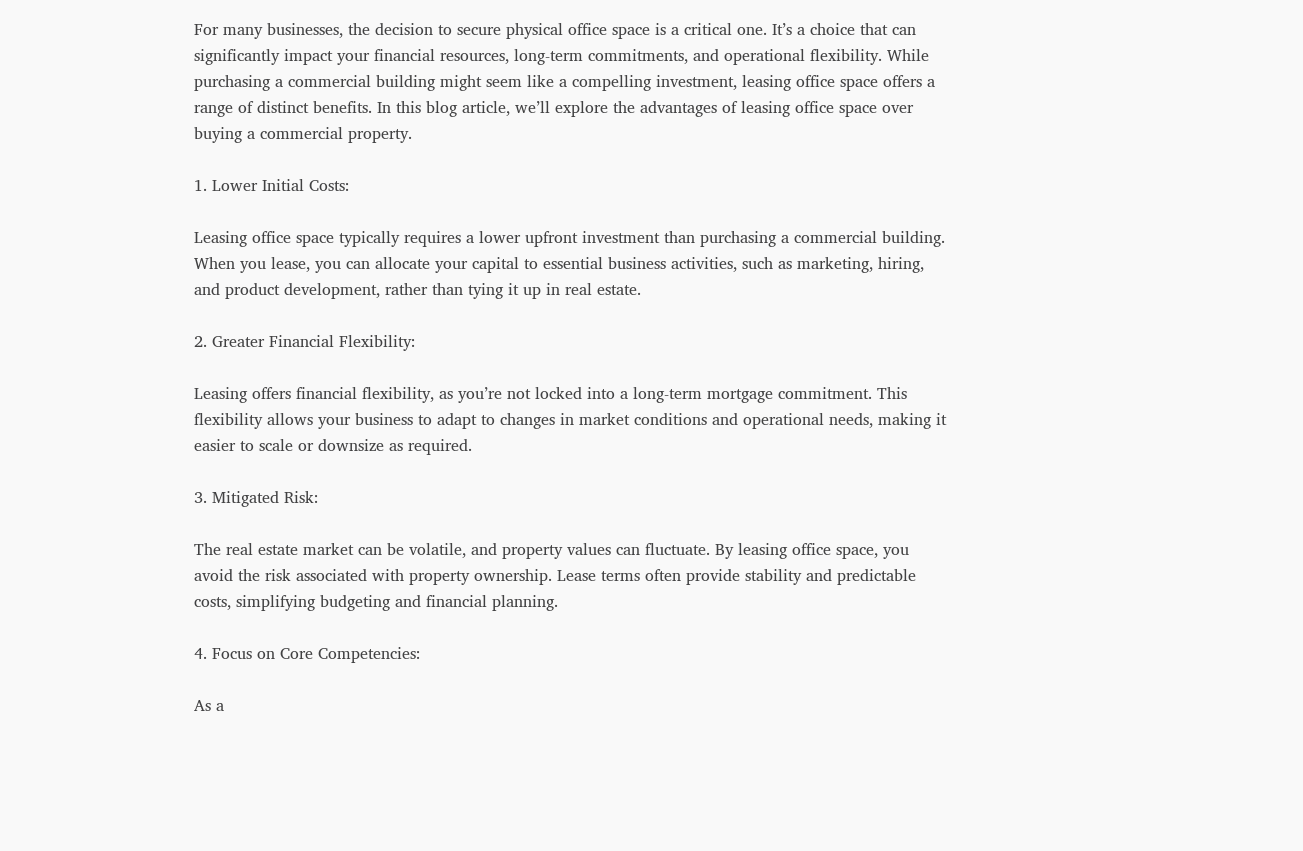For many businesses, the decision to secure physical office space is a critical one. It’s a choice that can significantly impact your financial resources, long-term commitments, and operational flexibility. While purchasing a commercial building might seem like a compelling investment, leasing office space offers a range of distinct benefits. In this blog article, we’ll explore the advantages of leasing office space over buying a commercial property.

1. Lower Initial Costs:

Leasing office space typically requires a lower upfront investment than purchasing a commercial building. When you lease, you can allocate your capital to essential business activities, such as marketing, hiring, and product development, rather than tying it up in real estate.

2. Greater Financial Flexibility:

Leasing offers financial flexibility, as you’re not locked into a long-term mortgage commitment. This flexibility allows your business to adapt to changes in market conditions and operational needs, making it easier to scale or downsize as required.

3. Mitigated Risk:

The real estate market can be volatile, and property values can fluctuate. By leasing office space, you avoid the risk associated with property ownership. Lease terms often provide stability and predictable costs, simplifying budgeting and financial planning.

4. Focus on Core Competencies:

As a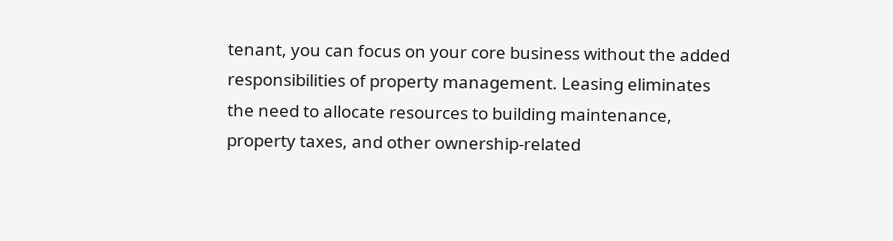tenant, you can focus on your core business without the added responsibilities of property management. Leasing eliminates the need to allocate resources to building maintenance, property taxes, and other ownership-related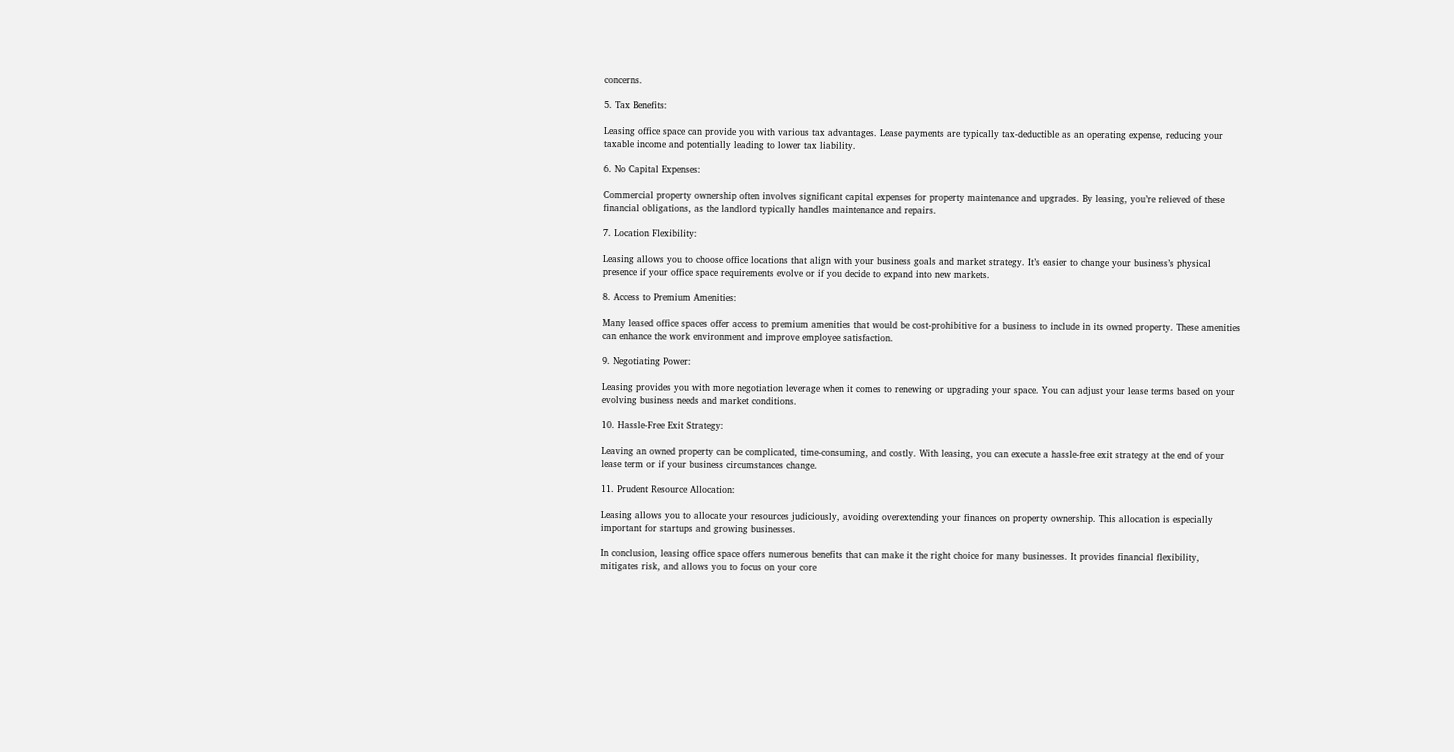concerns.

5. Tax Benefits:

Leasing office space can provide you with various tax advantages. Lease payments are typically tax-deductible as an operating expense, reducing your taxable income and potentially leading to lower tax liability.

6. No Capital Expenses:

Commercial property ownership often involves significant capital expenses for property maintenance and upgrades. By leasing, you’re relieved of these financial obligations, as the landlord typically handles maintenance and repairs.

7. Location Flexibility:

Leasing allows you to choose office locations that align with your business goals and market strategy. It’s easier to change your business’s physical presence if your office space requirements evolve or if you decide to expand into new markets.

8. Access to Premium Amenities:

Many leased office spaces offer access to premium amenities that would be cost-prohibitive for a business to include in its owned property. These amenities can enhance the work environment and improve employee satisfaction.

9. Negotiating Power:

Leasing provides you with more negotiation leverage when it comes to renewing or upgrading your space. You can adjust your lease terms based on your evolving business needs and market conditions.

10. Hassle-Free Exit Strategy:

Leaving an owned property can be complicated, time-consuming, and costly. With leasing, you can execute a hassle-free exit strategy at the end of your lease term or if your business circumstances change.

11. Prudent Resource Allocation:

Leasing allows you to allocate your resources judiciously, avoiding overextending your finances on property ownership. This allocation is especially important for startups and growing businesses.

In conclusion, leasing office space offers numerous benefits that can make it the right choice for many businesses. It provides financial flexibility, mitigates risk, and allows you to focus on your core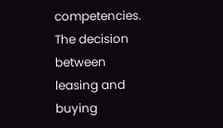competencies. The decision between leasing and buying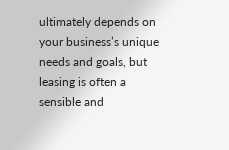ultimately depends on your business’s unique needs and goals, but leasing is often a sensible and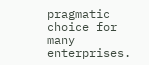pragmatic choice for many enterprises.